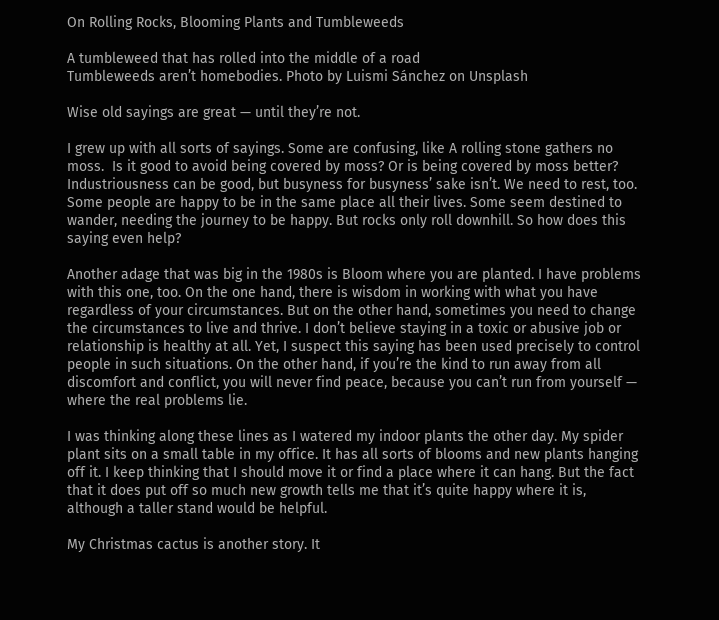On Rolling Rocks, Blooming Plants and Tumbleweeds

A tumbleweed that has rolled into the middle of a road
Tumbleweeds aren’t homebodies. Photo by Luismi Sánchez on Unsplash

Wise old sayings are great — until they’re not.

I grew up with all sorts of sayings. Some are confusing, like A rolling stone gathers no moss.  Is it good to avoid being covered by moss? Or is being covered by moss better? Industriousness can be good, but busyness for busyness’ sake isn’t. We need to rest, too. Some people are happy to be in the same place all their lives. Some seem destined to wander, needing the journey to be happy. But rocks only roll downhill. So how does this saying even help?

Another adage that was big in the 1980s is Bloom where you are planted. I have problems with this one, too. On the one hand, there is wisdom in working with what you have regardless of your circumstances. But on the other hand, sometimes you need to change the circumstances to live and thrive. I don’t believe staying in a toxic or abusive job or relationship is healthy at all. Yet, I suspect this saying has been used precisely to control people in such situations. On the other hand, if you’re the kind to run away from all discomfort and conflict, you will never find peace, because you can’t run from yourself — where the real problems lie.

I was thinking along these lines as I watered my indoor plants the other day. My spider plant sits on a small table in my office. It has all sorts of blooms and new plants hanging off it. I keep thinking that I should move it or find a place where it can hang. But the fact that it does put off so much new growth tells me that it’s quite happy where it is, although a taller stand would be helpful.

My Christmas cactus is another story. It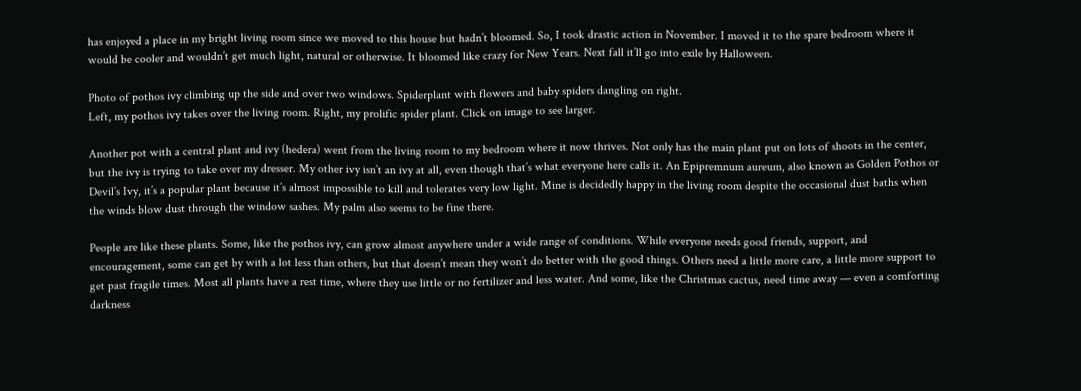has enjoyed a place in my bright living room since we moved to this house but hadn’t bloomed. So, I took drastic action in November. I moved it to the spare bedroom where it would be cooler and wouldn’t get much light, natural or otherwise. It bloomed like crazy for New Years. Next fall it’ll go into exile by Halloween.

Photo of pothos ivy climbing up the side and over two windows. Spiderplant with flowers and baby spiders dangling on right.
Left, my pothos ivy takes over the living room. Right, my prolific spider plant. Click on image to see larger.

Another pot with a central plant and ivy (hedera) went from the living room to my bedroom where it now thrives. Not only has the main plant put on lots of shoots in the center, but the ivy is trying to take over my dresser. My other ivy isn’t an ivy at all, even though that’s what everyone here calls it. An Epipremnum aureum, also known as Golden Pothos or Devil’s Ivy, it’s a popular plant because it’s almost impossible to kill and tolerates very low light. Mine is decidedly happy in the living room despite the occasional dust baths when the winds blow dust through the window sashes. My palm also seems to be fine there.

People are like these plants. Some, like the pothos ivy, can grow almost anywhere under a wide range of conditions. While everyone needs good friends, support, and encouragement, some can get by with a lot less than others, but that doesn’t mean they won’t do better with the good things. Others need a little more care, a little more support to get past fragile times. Most all plants have a rest time, where they use little or no fertilizer and less water. And some, like the Christmas cactus, need time away — even a comforting darkness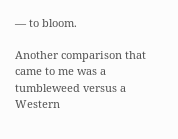— to bloom.

Another comparison that came to me was a tumbleweed versus a Western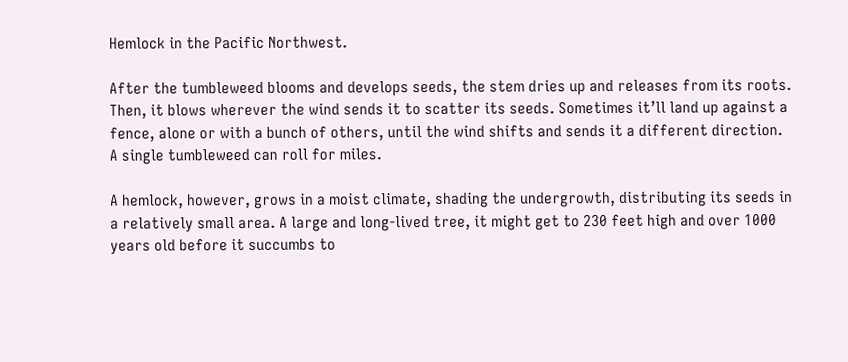Hemlock in the Pacific Northwest.

After the tumbleweed blooms and develops seeds, the stem dries up and releases from its roots. Then, it blows wherever the wind sends it to scatter its seeds. Sometimes it’ll land up against a fence, alone or with a bunch of others, until the wind shifts and sends it a different direction. A single tumbleweed can roll for miles.

A hemlock, however, grows in a moist climate, shading the undergrowth, distributing its seeds in a relatively small area. A large and long-lived tree, it might get to 230 feet high and over 1000 years old before it succumbs to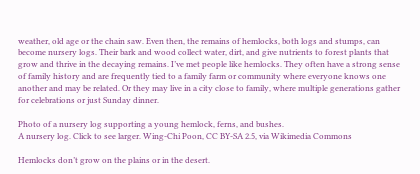weather, old age or the chain saw. Even then, the remains of hemlocks, both logs and stumps, can become nursery logs. Their bark and wood collect water, dirt, and give nutrients to forest plants that grow and thrive in the decaying remains. I’ve met people like hemlocks. They often have a strong sense of family history and are frequently tied to a family farm or community where everyone knows one another and may be related. Or they may live in a city close to family, where multiple generations gather for celebrations or just Sunday dinner.

Photo of a nursery log supporting a young hemlock, ferns, and bushes.
A nursery log. Click to see larger. Wing-Chi Poon, CC BY-SA 2.5, via Wikimedia Commons

Hemlocks don’t grow on the plains or in the desert.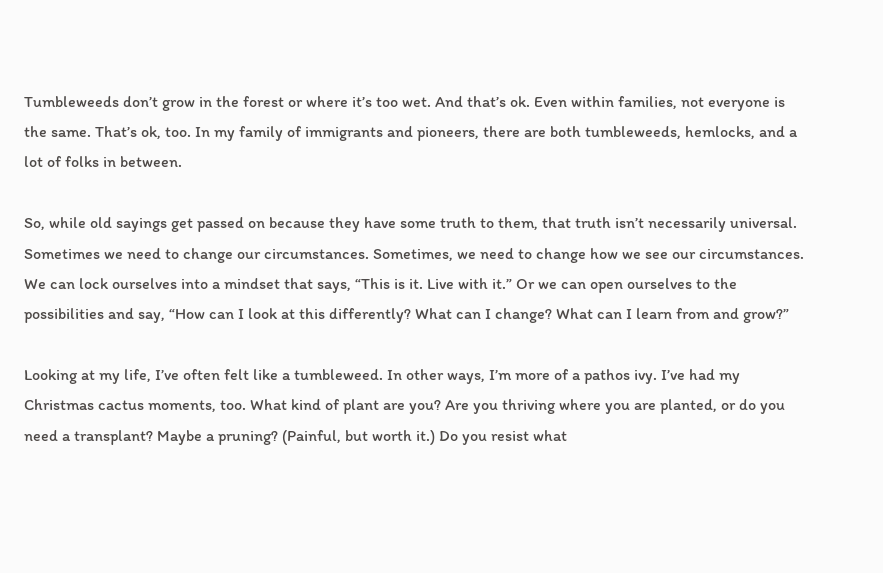Tumbleweeds don’t grow in the forest or where it’s too wet. And that’s ok. Even within families, not everyone is the same. That’s ok, too. In my family of immigrants and pioneers, there are both tumbleweeds, hemlocks, and a lot of folks in between.

So, while old sayings get passed on because they have some truth to them, that truth isn’t necessarily universal. Sometimes we need to change our circumstances. Sometimes, we need to change how we see our circumstances. We can lock ourselves into a mindset that says, “This is it. Live with it.” Or we can open ourselves to the possibilities and say, “How can I look at this differently? What can I change? What can I learn from and grow?”

Looking at my life, I’ve often felt like a tumbleweed. In other ways, I’m more of a pathos ivy. I’ve had my Christmas cactus moments, too. What kind of plant are you? Are you thriving where you are planted, or do you need a transplant? Maybe a pruning? (Painful, but worth it.) Do you resist what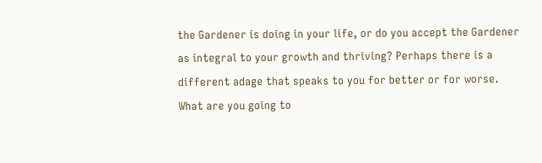the Gardener is doing in your life, or do you accept the Gardener as integral to your growth and thriving? Perhaps there is a different adage that speaks to you for better or for worse. What are you going to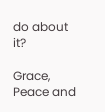do about it?

Grace, Peace and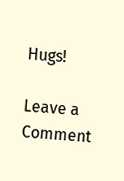Hugs!

Leave a Comment